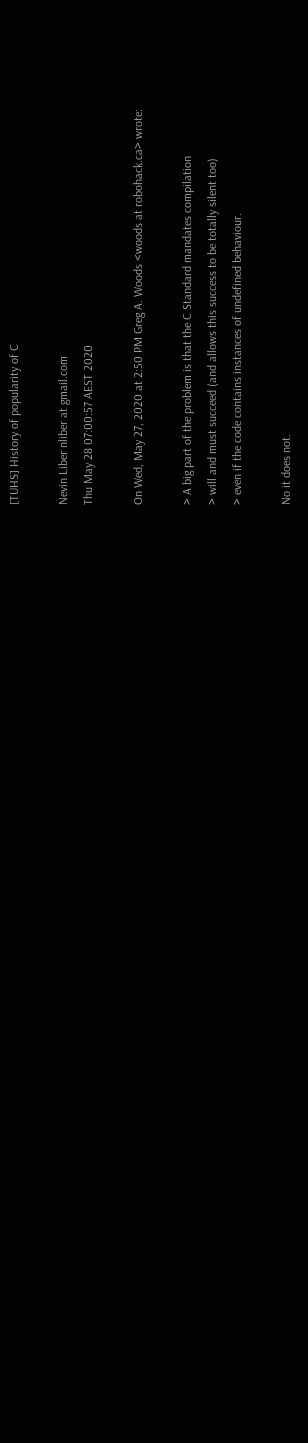[TUHS] History of popularity of C

Nevin Liber nliber at gmail.com
Thu May 28 07:00:57 AEST 2020

On Wed, May 27, 2020 at 2:50 PM Greg A. Woods <woods at robohack.ca> wrote:

> A big part of the problem is that the C Standard mandates compilation
> will and must succeed (and allows this success to be totally silent too)
> even if the code contains instances of undefined behaviour.

No it does not.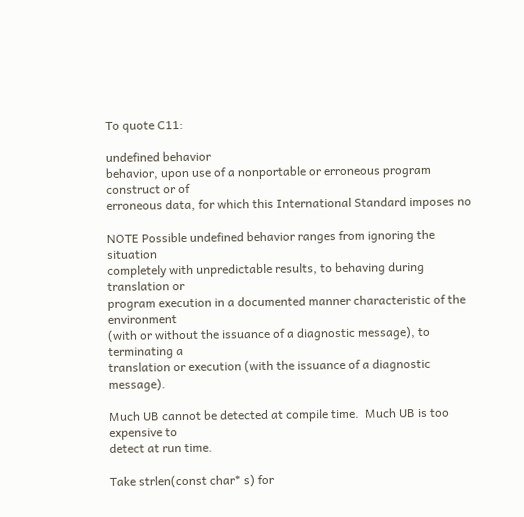To quote C11:

undefined behavior
behavior, upon use of a nonportable or erroneous program construct or of
erroneous data, for which this International Standard imposes no

NOTE Possible undefined behavior ranges from ignoring the situation
completely with unpredictable results, to behaving during translation or
program execution in a documented manner characteristic of the environment
(with or without the issuance of a diagnostic message), to terminating a
translation or execution (with the issuance of a diagnostic message).

Much UB cannot be detected at compile time.  Much UB is too expensive to
detect at run time.

Take strlen(const char* s) for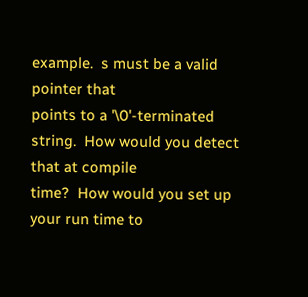example.  s must be a valid pointer that
points to a '\0'-terminated string.  How would you detect that at compile
time?  How would you set up your run time to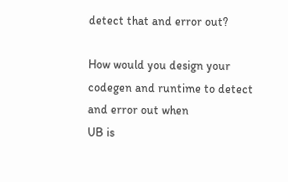detect that and error out?

How would you design your codegen and runtime to detect and error out when
UB is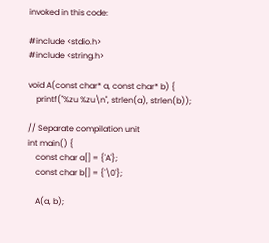invoked in this code:

#include <stdio.h>
#include <string.h>

void A(const char* a, const char* b) {
    printf("%zu %zu\n", strlen(a), strlen(b));

// Separate compilation unit
int main() {
    const char a[] = {'A'};
    const char b[] = {'\0'};

    A(a, b);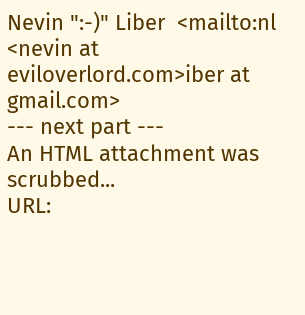Nevin ":-)" Liber  <mailto:nl <nevin at eviloverlord.com>iber at gmail.com>
--- next part ---
An HTML attachment was scrubbed...
URL: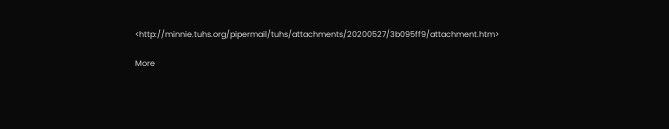<http://minnie.tuhs.org/pipermail/tuhs/attachments/20200527/3b095ff9/attachment.htm>

More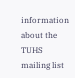information about the TUHS mailing list